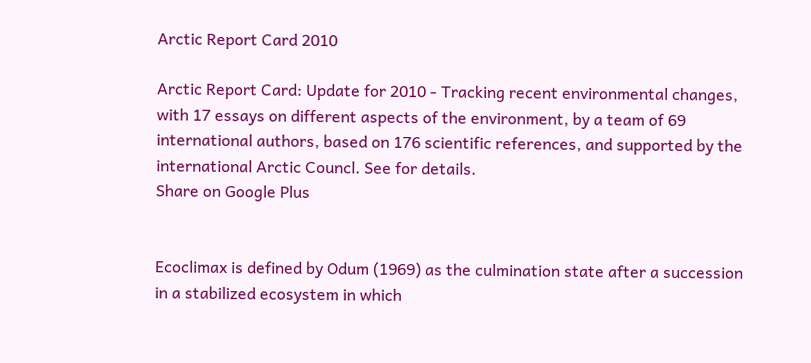Arctic Report Card 2010

Arctic Report Card: Update for 2010 - Tracking recent environmental changes, with 17 essays on different aspects of the environment, by a team of 69 international authors, based on 176 scientific references, and supported by the international Arctic Councl. See for details.
Share on Google Plus


Ecoclimax is defined by Odum (1969) as the culmination state after a succession in a stabilized ecosystem in which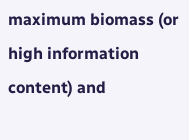maximum biomass (or high information content) and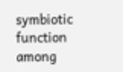symbiotic function among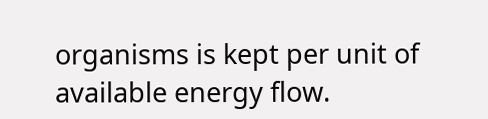organisms is kept per unit of available energy flow.